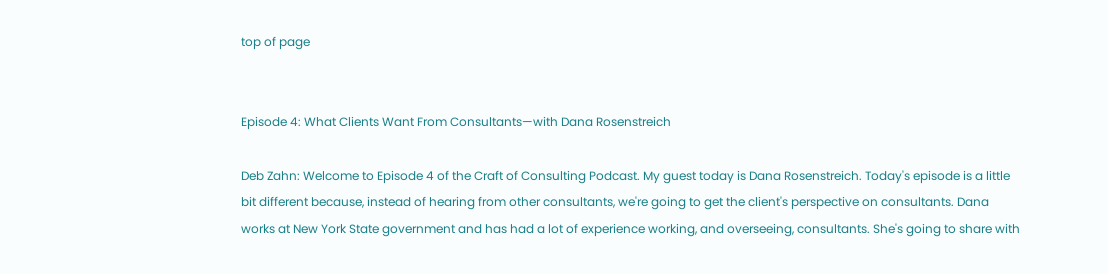top of page


Episode 4: What Clients Want From Consultants—with Dana Rosenstreich

Deb Zahn: Welcome to Episode 4 of the Craft of Consulting Podcast. My guest today is Dana Rosenstreich. Today's episode is a little bit different because, instead of hearing from other consultants, we're going to get the client's perspective on consultants. Dana works at New York State government and has had a lot of experience working, and overseeing, consultants. She's going to share with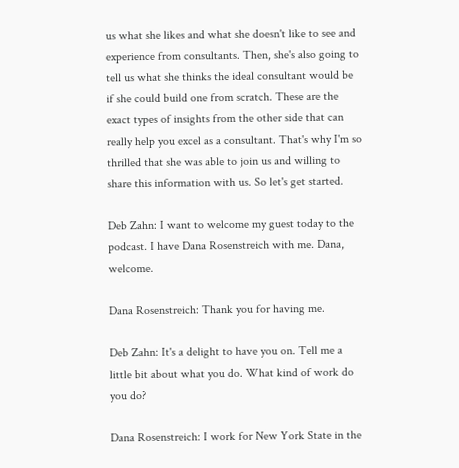us what she likes and what she doesn't like to see and experience from consultants. Then, she's also going to tell us what she thinks the ideal consultant would be if she could build one from scratch. These are the exact types of insights from the other side that can really help you excel as a consultant. That's why I'm so thrilled that she was able to join us and willing to share this information with us. So let's get started.

Deb Zahn: I want to welcome my guest today to the podcast. I have Dana Rosenstreich with me. Dana, welcome.

Dana Rosenstreich: Thank you for having me.

Deb Zahn: It's a delight to have you on. Tell me a little bit about what you do. What kind of work do you do?

Dana Rosenstreich: I work for New York State in the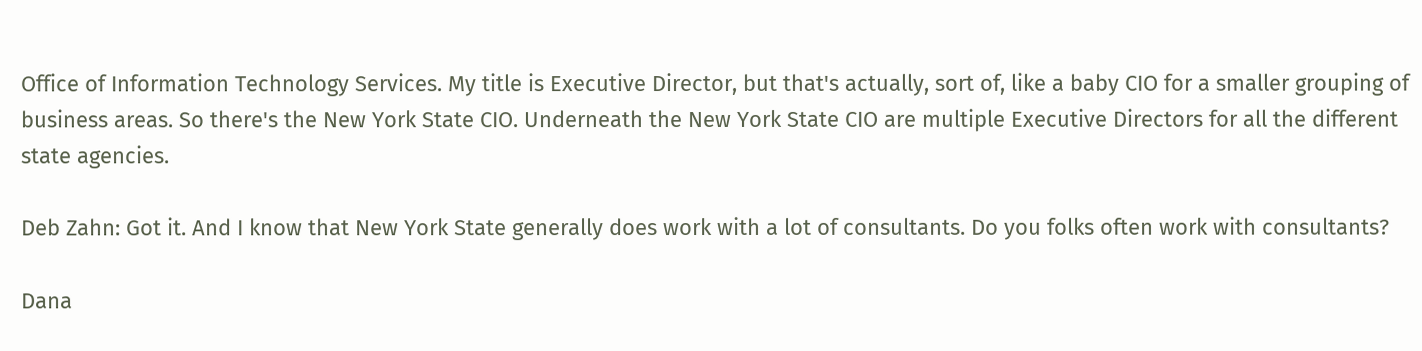Office of Information Technology Services. My title is Executive Director, but that's actually, sort of, like a baby CIO for a smaller grouping of business areas. So there's the New York State CIO. Underneath the New York State CIO are multiple Executive Directors for all the different state agencies.

Deb Zahn: Got it. And I know that New York State generally does work with a lot of consultants. Do you folks often work with consultants?

Dana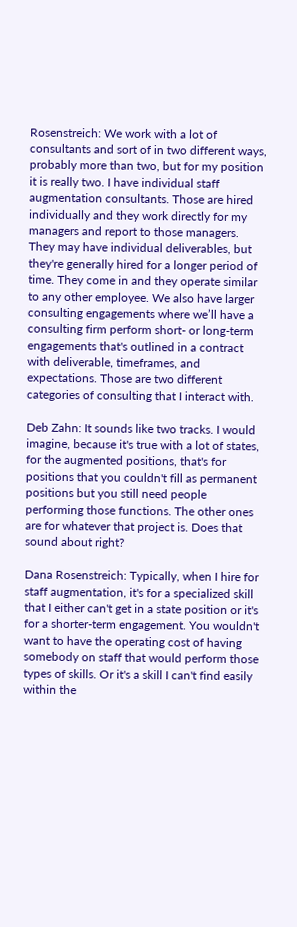Rosenstreich: We work with a lot of consultants and sort of in two different ways, probably more than two, but for my position it is really two. I have individual staff augmentation consultants. Those are hired individually and they work directly for my managers and report to those managers. They may have individual deliverables, but they're generally hired for a longer period of time. They come in and they operate similar to any other employee. We also have larger consulting engagements where we’ll have a consulting firm perform short- or long-term engagements that's outlined in a contract with deliverable, timeframes, and expectations. Those are two different categories of consulting that I interact with.

Deb Zahn: It sounds like two tracks. I would imagine, because it's true with a lot of states, for the augmented positions, that's for positions that you couldn't fill as permanent positions but you still need people performing those functions. The other ones are for whatever that project is. Does that sound about right?

Dana Rosenstreich: Typically, when I hire for staff augmentation, it's for a specialized skill that I either can't get in a state position or it's for a shorter-term engagement. You wouldn't want to have the operating cost of having somebody on staff that would perform those types of skills. Or it's a skill I can't find easily within the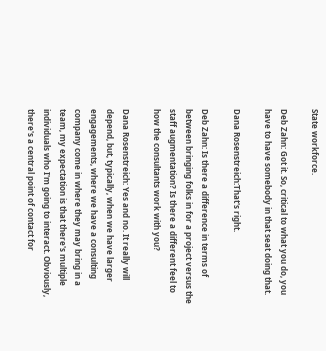State workforce.

Deb Zahn: Got it. So, critical to what you do, you have to have somebody in that seat doing that.

Dana Rosenstreich:That's right.

Deb Zahn: Is there a difference in terms of between bringing folks in for a project versus the staff augmentation? Is there a different feel to how the consultants work with you?

Dana Rosenstreich: Yes and no. It really will depend, but, typically, when we have larger engagements, where we have a consulting company come in where they may bring in a team, my expectation is that there's multiple individuals who I'm going to interact. Obviously, there's a central point of contact for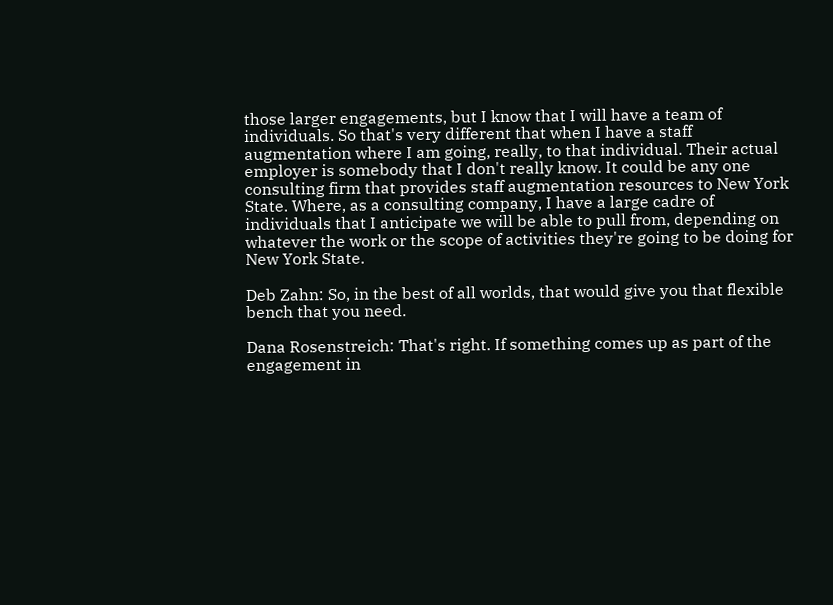those larger engagements, but I know that I will have a team of individuals. So that's very different that when I have a staff augmentation where I am going, really, to that individual. Their actual employer is somebody that I don't really know. It could be any one consulting firm that provides staff augmentation resources to New York State. Where, as a consulting company, I have a large cadre of individuals that I anticipate we will be able to pull from, depending on whatever the work or the scope of activities they're going to be doing for New York State.

Deb Zahn: So, in the best of all worlds, that would give you that flexible bench that you need.

Dana Rosenstreich: That's right. If something comes up as part of the engagement in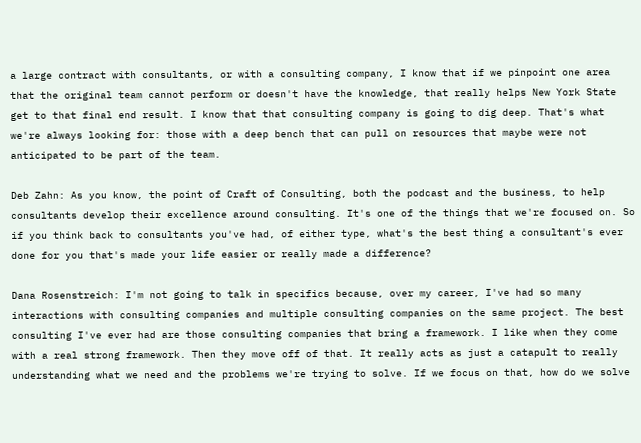a large contract with consultants, or with a consulting company, I know that if we pinpoint one area that the original team cannot perform or doesn't have the knowledge, that really helps New York State get to that final end result. I know that that consulting company is going to dig deep. That's what we're always looking for: those with a deep bench that can pull on resources that maybe were not anticipated to be part of the team.

Deb Zahn: As you know, the point of Craft of Consulting, both the podcast and the business, to help consultants develop their excellence around consulting. It's one of the things that we're focused on. So if you think back to consultants you've had, of either type, what's the best thing a consultant's ever done for you that's made your life easier or really made a difference?

Dana Rosenstreich: I'm not going to talk in specifics because, over my career, I've had so many interactions with consulting companies and multiple consulting companies on the same project. The best consulting I've ever had are those consulting companies that bring a framework. I like when they come with a real strong framework. Then they move off of that. It really acts as just a catapult to really understanding what we need and the problems we're trying to solve. If we focus on that, how do we solve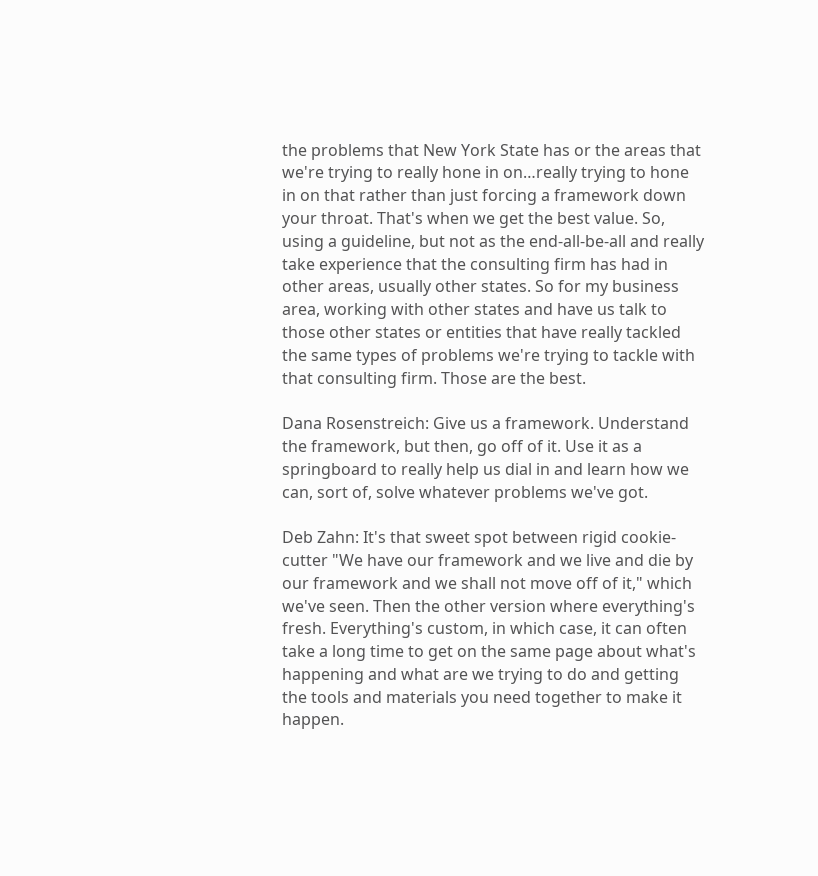the problems that New York State has or the areas that we're trying to really hone in on…really trying to hone in on that rather than just forcing a framework down your throat. That's when we get the best value. So, using a guideline, but not as the end-all-be-all and really take experience that the consulting firm has had in other areas, usually other states. So for my business area, working with other states and have us talk to those other states or entities that have really tackled the same types of problems we're trying to tackle with that consulting firm. Those are the best.

Dana Rosenstreich: Give us a framework. Understand the framework, but then, go off of it. Use it as a springboard to really help us dial in and learn how we can, sort of, solve whatever problems we've got.

Deb Zahn: It's that sweet spot between rigid cookie-cutter "We have our framework and we live and die by our framework and we shall not move off of it," which we've seen. Then the other version where everything's fresh. Everything's custom, in which case, it can often take a long time to get on the same page about what's happening and what are we trying to do and getting the tools and materials you need together to make it happen.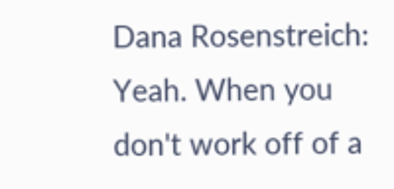Dana Rosenstreich: Yeah. When you don't work off of a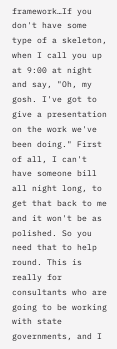framework…If you don't have some type of a skeleton, when I call you up at 9:00 at night and say, "Oh, my gosh. I've got to give a presentation on the work we've been doing." First of all, I can't have someone bill all night long, to get that back to me and it won't be as polished. So you need that to help round. This is really for consultants who are going to be working with state governments, and I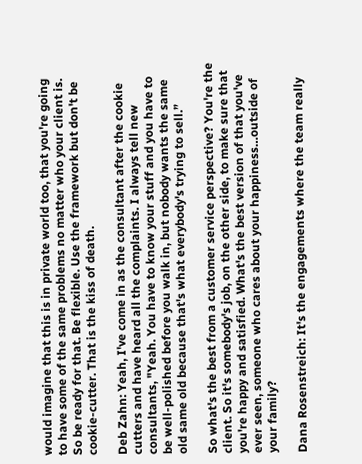would imagine that this is in private world too, that you're going to have some of the same problems no matter who your client is. So be ready for that. Be flexible. Use the framework but don't be cookie-cutter. That is the kiss of death.

Deb Zahn: Yeah, I've come in as the consultant after the cookie cutters and have heard all the complaints. I always tell new consultants, "Yeah. You have to know your stuff and you have to be well-polished before you walk in, but nobody wants the same old same old because that's what everybody's trying to sell.”

So what's the best from a customer service perspective? You're the client. So it's somebody's job, on the other side, to make sure that you're happy and satisfied. What's the best version of that you've ever seen, someone who cares about your happiness…outside of your family?

Dana Rosenstreich: It's the engagements where the team really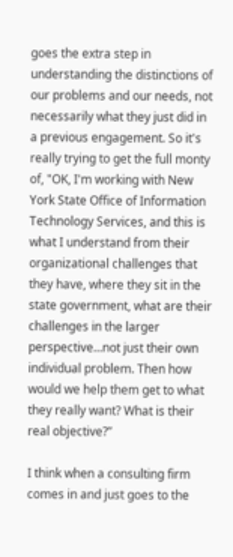goes the extra step in understanding the distinctions of our problems and our needs, not necessarily what they just did in a previous engagement. So it's really trying to get the full monty of, "OK, I'm working with New York State Office of Information Technology Services, and this is what I understand from their organizational challenges that they have, where they sit in the state government, what are their challenges in the larger perspective...not just their own individual problem. Then how would we help them get to what they really want? What is their real objective?”

I think when a consulting firm comes in and just goes to the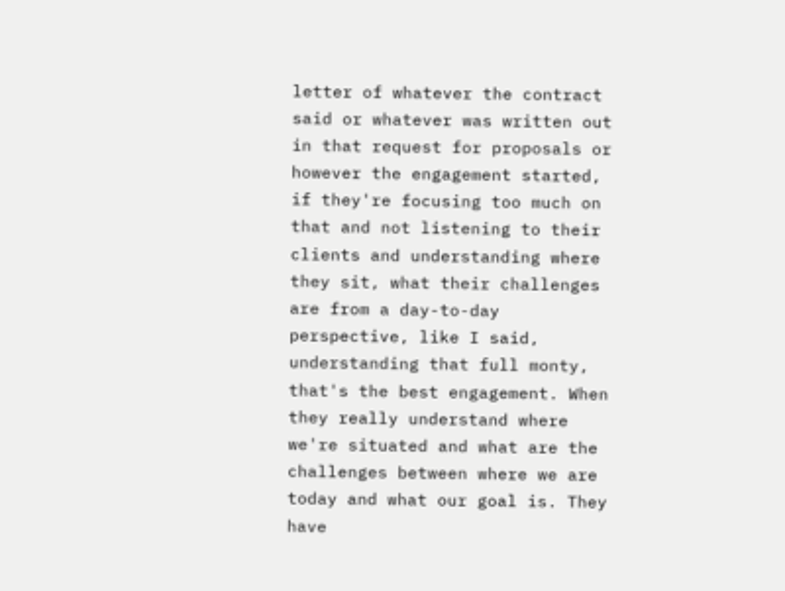letter of whatever the contract said or whatever was written out in that request for proposals or however the engagement started, if they're focusing too much on that and not listening to their clients and understanding where they sit, what their challenges are from a day-to-day perspective, like I said, understanding that full monty, that's the best engagement. When they really understand where we're situated and what are the challenges between where we are today and what our goal is. They have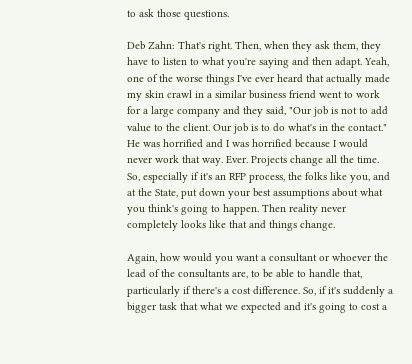to ask those questions.

Deb Zahn: That's right. Then, when they ask them, they have to listen to what you're saying and then adapt. Yeah, one of the worse things I've ever heard that actually made my skin crawl in a similar business friend went to work for a large company and they said, "Our job is not to add value to the client. Our job is to do what's in the contact." He was horrified and I was horrified because I would never work that way. Ever. Projects change all the time. So, especially if it's an RFP process, the folks like you, and at the State, put down your best assumptions about what you think's going to happen. Then reality never completely looks like that and things change.

Again, how would you want a consultant or whoever the lead of the consultants are, to be able to handle that, particularly if there's a cost difference. So, if it's suddenly a bigger task that what we expected and it's going to cost a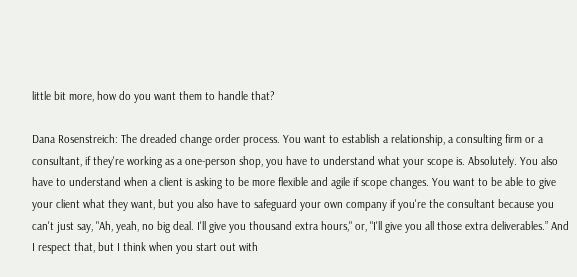little bit more, how do you want them to handle that?

Dana Rosenstreich: The dreaded change order process. You want to establish a relationship, a consulting firm or a consultant, if they're working as a one-person shop, you have to understand what your scope is. Absolutely. You also have to understand when a client is asking to be more flexible and agile if scope changes. You want to be able to give your client what they want, but you also have to safeguard your own company if you're the consultant because you can't just say, "Ah, yeah, no big deal. I'll give you thousand extra hours," or, "I'll give you all those extra deliverables.” And I respect that, but I think when you start out with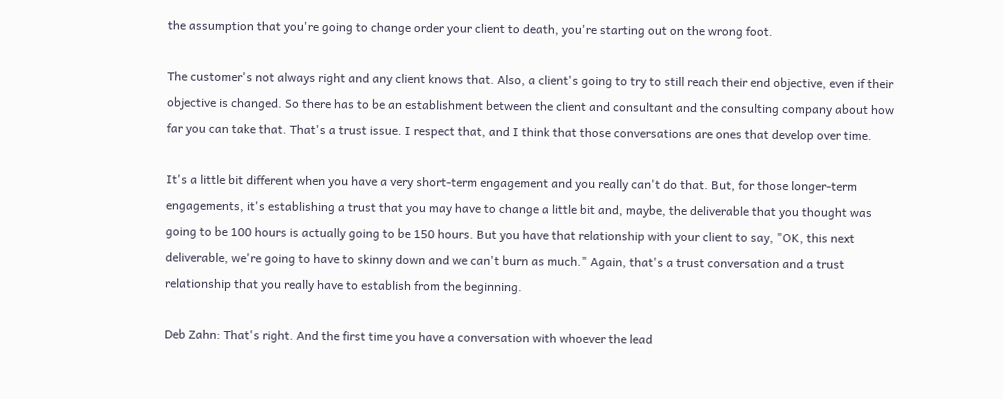the assumption that you're going to change order your client to death, you're starting out on the wrong foot.

The customer's not always right and any client knows that. Also, a client's going to try to still reach their end objective, even if their objective is changed. So there has to be an establishment between the client and consultant and the consulting company about how far you can take that. That's a trust issue. I respect that, and I think that those conversations are ones that develop over time.

It's a little bit different when you have a very short-term engagement and you really can't do that. But, for those longer-term engagements, it's establishing a trust that you may have to change a little bit and, maybe, the deliverable that you thought was going to be 100 hours is actually going to be 150 hours. But you have that relationship with your client to say, "OK, this next deliverable, we're going to have to skinny down and we can't burn as much." Again, that's a trust conversation and a trust relationship that you really have to establish from the beginning.

Deb Zahn: That's right. And the first time you have a conversation with whoever the lead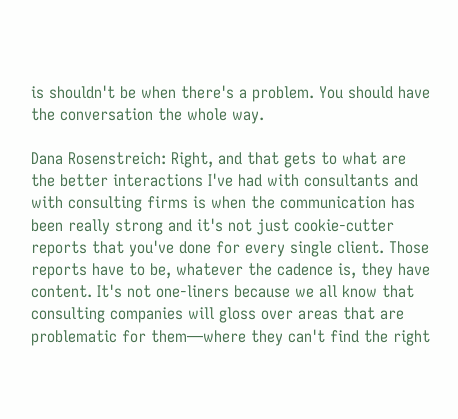is shouldn't be when there's a problem. You should have the conversation the whole way.

Dana Rosenstreich: Right, and that gets to what are the better interactions I've had with consultants and with consulting firms is when the communication has been really strong and it's not just cookie-cutter reports that you've done for every single client. Those reports have to be, whatever the cadence is, they have content. It's not one-liners because we all know that consulting companies will gloss over areas that are problematic for them—where they can't find the right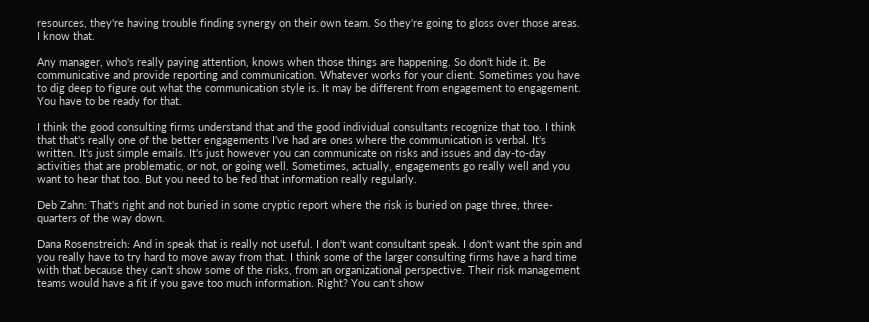resources, they're having trouble finding synergy on their own team. So they're going to gloss over those areas. I know that.

Any manager, who's really paying attention, knows when those things are happening. So don't hide it. Be communicative and provide reporting and communication. Whatever works for your client. Sometimes you have to dig deep to figure out what the communication style is. It may be different from engagement to engagement. You have to be ready for that.

I think the good consulting firms understand that and the good individual consultants recognize that too. I think that that's really one of the better engagements I've had are ones where the communication is verbal. It's written. It's just simple emails. It's just however you can communicate on risks and issues and day-to-day activities that are problematic, or not, or going well. Sometimes, actually, engagements go really well and you want to hear that too. But you need to be fed that information really regularly.

Deb Zahn: That's right and not buried in some cryptic report where the risk is buried on page three, three-quarters of the way down.

Dana Rosenstreich: And in speak that is really not useful. I don't want consultant speak. I don't want the spin and you really have to try hard to move away from that. I think some of the larger consulting firms have a hard time with that because they can't show some of the risks, from an organizational perspective. Their risk management teams would have a fit if you gave too much information. Right? You can't show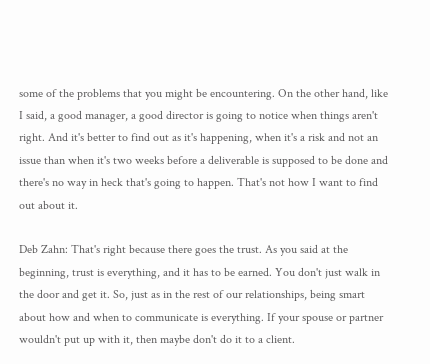some of the problems that you might be encountering. On the other hand, like I said, a good manager, a good director is going to notice when things aren't right. And it's better to find out as it's happening, when it's a risk and not an issue than when it's two weeks before a deliverable is supposed to be done and there's no way in heck that's going to happen. That's not how I want to find out about it.

Deb Zahn: That's right because there goes the trust. As you said at the beginning, trust is everything, and it has to be earned. You don't just walk in the door and get it. So, just as in the rest of our relationships, being smart about how and when to communicate is everything. If your spouse or partner wouldn't put up with it, then maybe don't do it to a client.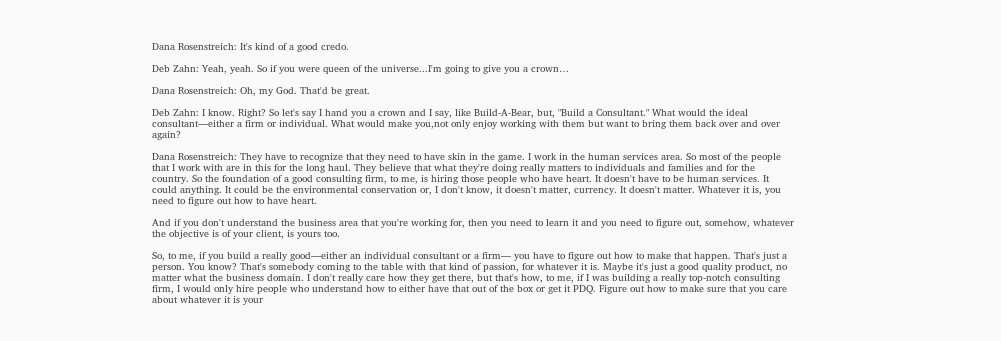Dana Rosenstreich: It's kind of a good credo.

Deb Zahn: Yeah, yeah. So if you were queen of the universe...I'm going to give you a crown…

Dana Rosenstreich: Oh, my God. That'd be great.

Deb Zahn: I know. Right? So let's say I hand you a crown and I say, like Build-A-Bear, but, "Build a Consultant." What would the ideal consultant—either a firm or individual. What would make you,not only enjoy working with them but want to bring them back over and over again?

Dana Rosenstreich: They have to recognize that they need to have skin in the game. I work in the human services area. So most of the people that I work with are in this for the long haul. They believe that what they're doing really matters to individuals and families and for the country. So the foundation of a good consulting firm, to me, is hiring those people who have heart. It doesn't have to be human services. It could anything. It could be the environmental conservation or, I don't know, it doesn't matter, currency. It doesn't matter. Whatever it is, you need to figure out how to have heart.

And if you don't understand the business area that you're working for, then you need to learn it and you need to figure out, somehow, whatever the objective is of your client, is yours too.

So, to me, if you build a really good—either an individual consultant or a firm— you have to figure out how to make that happen. That's just a person. You know? That's somebody coming to the table with that kind of passion, for whatever it is. Maybe it's just a good quality product, no matter what the business domain. I don't really care how they get there, but that's how, to me, if I was building a really top-notch consulting firm, I would only hire people who understand how to either have that out of the box or get it PDQ. Figure out how to make sure that you care about whatever it is your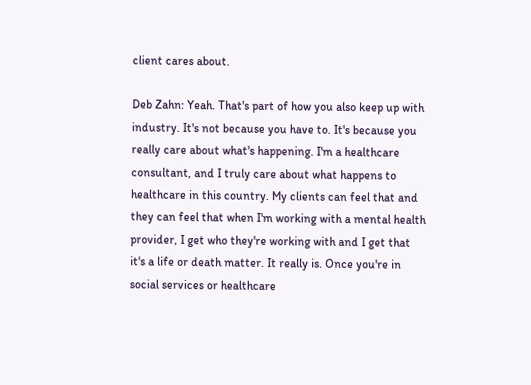client cares about.

Deb Zahn: Yeah. That's part of how you also keep up with industry. It's not because you have to. It's because you really care about what's happening. I'm a healthcare consultant, and I truly care about what happens to healthcare in this country. My clients can feel that and they can feel that when I'm working with a mental health provider, I get who they're working with and I get that it's a life or death matter. It really is. Once you're in social services or healthcare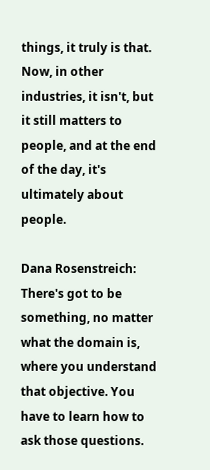things, it truly is that. Now, in other industries, it isn't, but it still matters to people, and at the end of the day, it's ultimately about people.

Dana Rosenstreich: There's got to be something, no matter what the domain is, where you understand that objective. You have to learn how to ask those questions.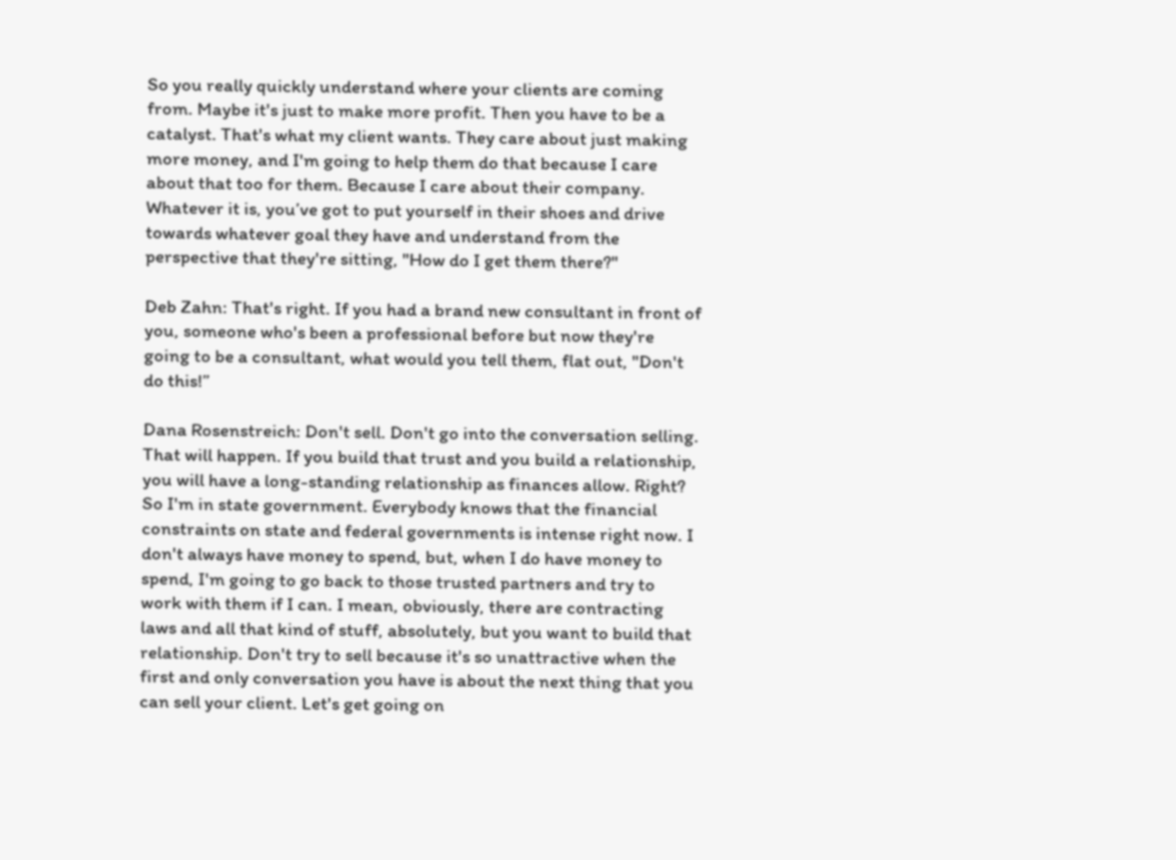So you really quickly understand where your clients are coming from. Maybe it's just to make more profit. Then you have to be a catalyst. That's what my client wants. They care about just making more money, and I'm going to help them do that because I care about that too for them. Because I care about their company. Whatever it is, you’ve got to put yourself in their shoes and drive towards whatever goal they have and understand from the perspective that they're sitting, "How do I get them there?"

Deb Zahn: That's right. If you had a brand new consultant in front of you, someone who's been a professional before but now they're going to be a consultant, what would you tell them, flat out, "Don't do this!”

Dana Rosenstreich: Don't sell. Don't go into the conversation selling. That will happen. If you build that trust and you build a relationship, you will have a long-standing relationship as finances allow. Right? So I'm in state government. Everybody knows that the financial constraints on state and federal governments is intense right now. I don't always have money to spend, but, when I do have money to spend, I'm going to go back to those trusted partners and try to work with them if I can. I mean, obviously, there are contracting laws and all that kind of stuff, absolutely, but you want to build that relationship. Don't try to sell because it's so unattractive when the first and only conversation you have is about the next thing that you can sell your client. Let's get going on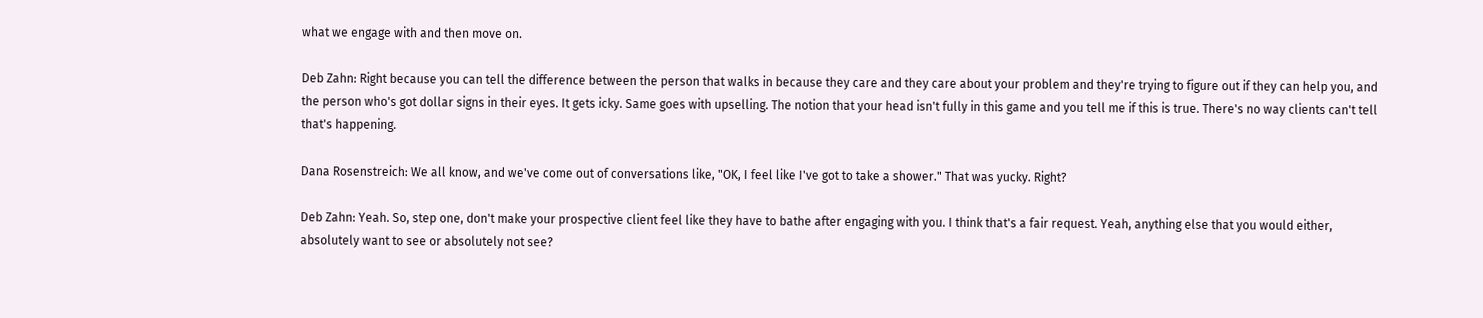what we engage with and then move on.

Deb Zahn: Right because you can tell the difference between the person that walks in because they care and they care about your problem and they're trying to figure out if they can help you, and the person who's got dollar signs in their eyes. It gets icky. Same goes with upselling. The notion that your head isn't fully in this game and you tell me if this is true. There's no way clients can't tell that's happening.

Dana Rosenstreich: We all know, and we've come out of conversations like, "OK, I feel like I've got to take a shower." That was yucky. Right?

Deb Zahn: Yeah. So, step one, don't make your prospective client feel like they have to bathe after engaging with you. I think that's a fair request. Yeah, anything else that you would either, absolutely want to see or absolutely not see?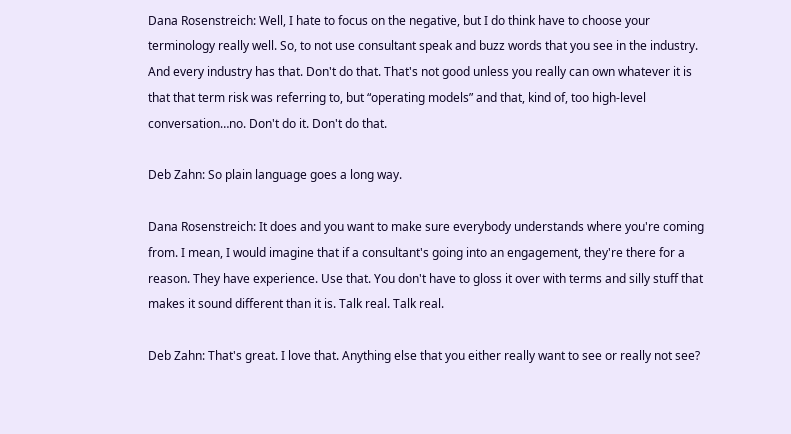Dana Rosenstreich: Well, I hate to focus on the negative, but I do think have to choose your terminology really well. So, to not use consultant speak and buzz words that you see in the industry. And every industry has that. Don't do that. That's not good unless you really can own whatever it is that that term risk was referring to, but “operating models” and that, kind of, too high-level conversation…no. Don't do it. Don't do that.

Deb Zahn: So plain language goes a long way.

Dana Rosenstreich: It does and you want to make sure everybody understands where you're coming from. I mean, I would imagine that if a consultant's going into an engagement, they're there for a reason. They have experience. Use that. You don't have to gloss it over with terms and silly stuff that makes it sound different than it is. Talk real. Talk real.

Deb Zahn: That's great. I love that. Anything else that you either really want to see or really not see?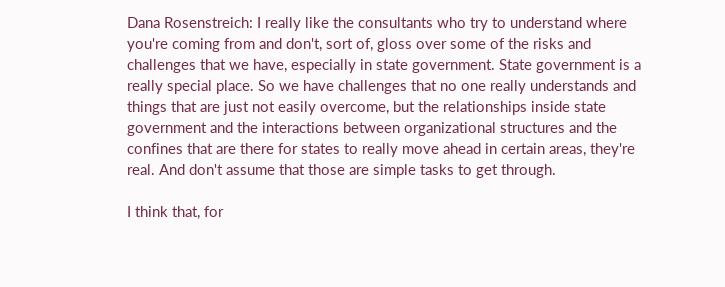Dana Rosenstreich: I really like the consultants who try to understand where you're coming from and don't, sort of, gloss over some of the risks and challenges that we have, especially in state government. State government is a really special place. So we have challenges that no one really understands and things that are just not easily overcome, but the relationships inside state government and the interactions between organizational structures and the confines that are there for states to really move ahead in certain areas, they're real. And don't assume that those are simple tasks to get through.

I think that, for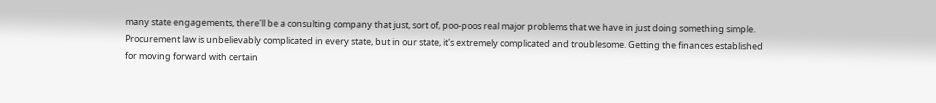many state engagements, there'll be a consulting company that just, sort of, poo-poos real major problems that we have in just doing something simple. Procurement law is unbelievably complicated in every state, but in our state, it's extremely complicated and troublesome. Getting the finances established for moving forward with certain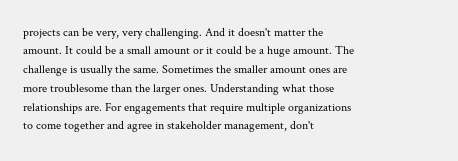projects can be very, very challenging. And it doesn't matter the amount. It could be a small amount or it could be a huge amount. The challenge is usually the same. Sometimes the smaller amount ones are more troublesome than the larger ones. Understanding what those relationships are. For engagements that require multiple organizations to come together and agree in stakeholder management, don't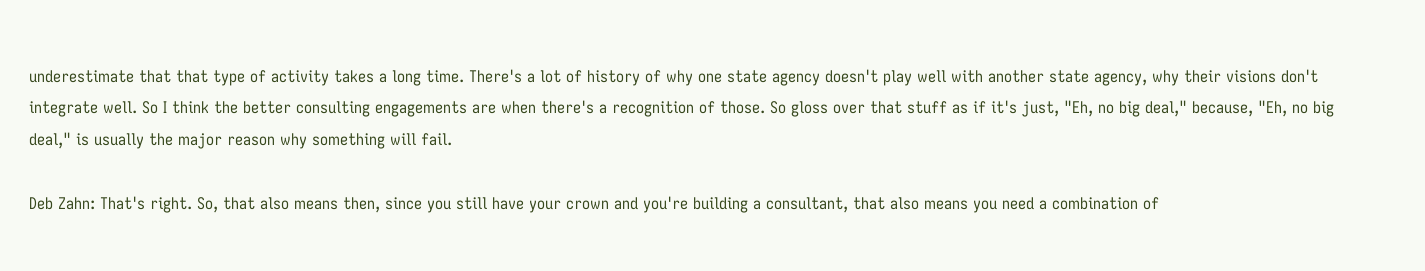underestimate that that type of activity takes a long time. There's a lot of history of why one state agency doesn't play well with another state agency, why their visions don't integrate well. So I think the better consulting engagements are when there's a recognition of those. So gloss over that stuff as if it's just, "Eh, no big deal," because, "Eh, no big deal," is usually the major reason why something will fail.

Deb Zahn: That's right. So, that also means then, since you still have your crown and you're building a consultant, that also means you need a combination of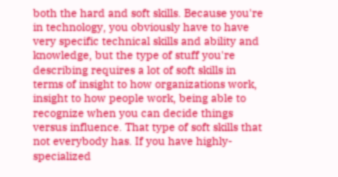both the hard and soft skills. Because you're in technology, you obviously have to have very specific technical skills and ability and knowledge, but the type of stuff you're describing requires a lot of soft skills in terms of insight to how organizations work, insight to how people work, being able to recognize when you can decide things versus influence. That type of soft skills that not everybody has. If you have highly-specialized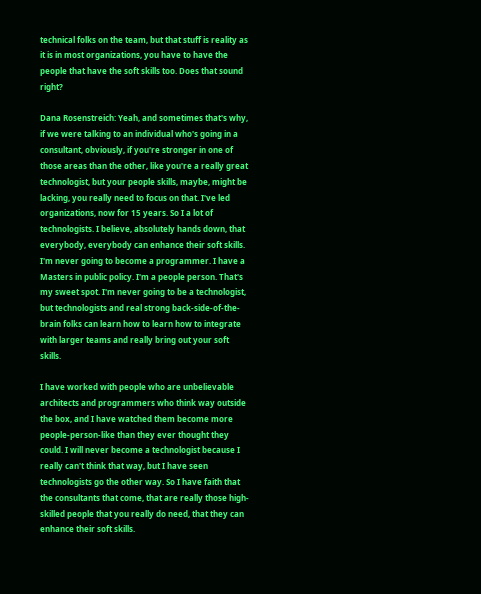technical folks on the team, but that stuff is reality as it is in most organizations, you have to have the people that have the soft skills too. Does that sound right?

Dana Rosenstreich: Yeah, and sometimes that's why, if we were talking to an individual who's going in a consultant, obviously, if you're stronger in one of those areas than the other, like you're a really great technologist, but your people skills, maybe, might be lacking, you really need to focus on that. I've led organizations, now for 15 years. So I a lot of technologists. I believe, absolutely hands down, that everybody, everybody can enhance their soft skills. I'm never going to become a programmer. I have a Masters in public policy. I'm a people person. That's my sweet spot. I'm never going to be a technologist, but technologists and real strong back-side-of-the-brain folks can learn how to learn how to integrate with larger teams and really bring out your soft skills.

I have worked with people who are unbelievable architects and programmers who think way outside the box, and I have watched them become more people-person-like than they ever thought they could. I will never become a technologist because I really can't think that way, but I have seen technologists go the other way. So I have faith that the consultants that come, that are really those high-skilled people that you really do need, that they can enhance their soft skills.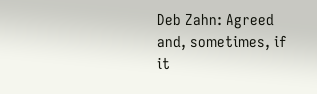Deb Zahn: Agreed and, sometimes, if it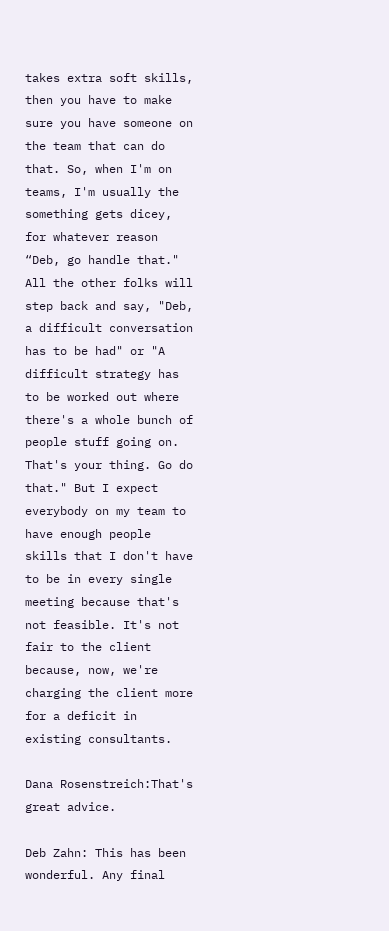takes extra soft skills, then you have to make sure you have someone on the team that can do that. So, when I'm on teams, I'm usually the something gets dicey, for whatever reason “Deb, go handle that." All the other folks will step back and say, "Deb, a difficult conversation has to be had" or "A difficult strategy has to be worked out where there's a whole bunch of people stuff going on. That's your thing. Go do that." But I expect everybody on my team to have enough people skills that I don't have to be in every single meeting because that's not feasible. It's not fair to the client because, now, we're charging the client more for a deficit in existing consultants.

Dana Rosenstreich:That's great advice.

Deb Zahn: This has been wonderful. Any final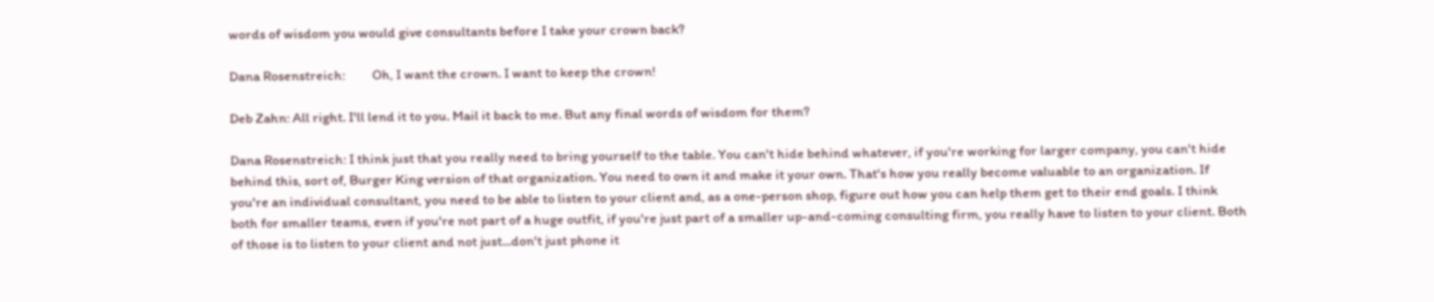words of wisdom you would give consultants before I take your crown back?

Dana Rosenstreich:         Oh, I want the crown. I want to keep the crown!

Deb Zahn: All right. I'll lend it to you. Mail it back to me. But any final words of wisdom for them?

Dana Rosenstreich: I think just that you really need to bring yourself to the table. You can't hide behind whatever, if you're working for larger company, you can't hide behind this, sort of, Burger King version of that organization. You need to own it and make it your own. That's how you really become valuable to an organization. If you're an individual consultant, you need to be able to listen to your client and, as a one-person shop, figure out how you can help them get to their end goals. I think both for smaller teams, even if you're not part of a huge outfit, if you're just part of a smaller up-and-coming consulting firm, you really have to listen to your client. Both of those is to listen to your client and not just...don't just phone it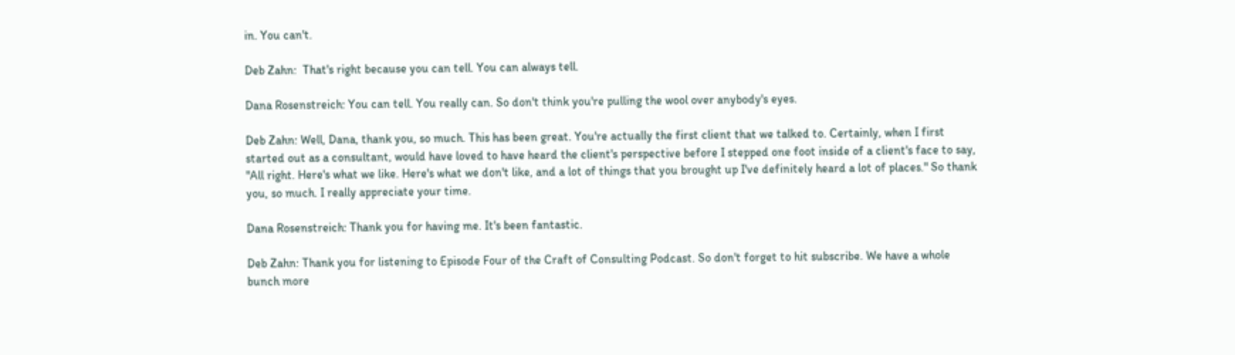in. You can't.

Deb Zahn:  That's right because you can tell. You can always tell.

Dana Rosenstreich: You can tell. You really can. So don't think you're pulling the wool over anybody's eyes.

Deb Zahn: Well, Dana, thank you, so much. This has been great. You're actually the first client that we talked to. Certainly, when I first started out as a consultant, would have loved to have heard the client's perspective before I stepped one foot inside of a client's face to say, "All right. Here's what we like. Here's what we don't like, and a lot of things that you brought up I've definitely heard a lot of places." So thank you, so much. I really appreciate your time.

Dana Rosenstreich: Thank you for having me. It's been fantastic.

Deb Zahn: Thank you for listening to Episode Four of the Craft of Consulting Podcast. So don't forget to hit subscribe. We have a whole bunch more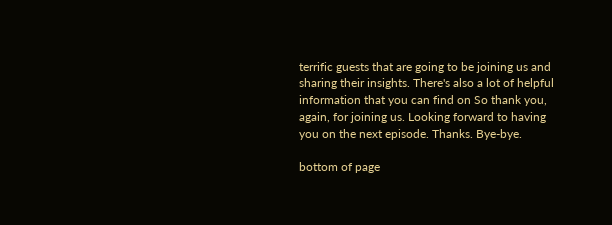terrific guests that are going to be joining us and sharing their insights. There's also a lot of helpful information that you can find on So thank you, again, for joining us. Looking forward to having you on the next episode. Thanks. Bye-bye.

bottom of page